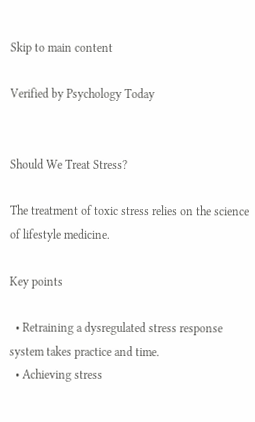Skip to main content

Verified by Psychology Today


Should We Treat Stress?

The treatment of toxic stress relies on the science of lifestyle medicine.

Key points

  • Retraining a dysregulated stress response system takes practice and time.
  • Achieving stress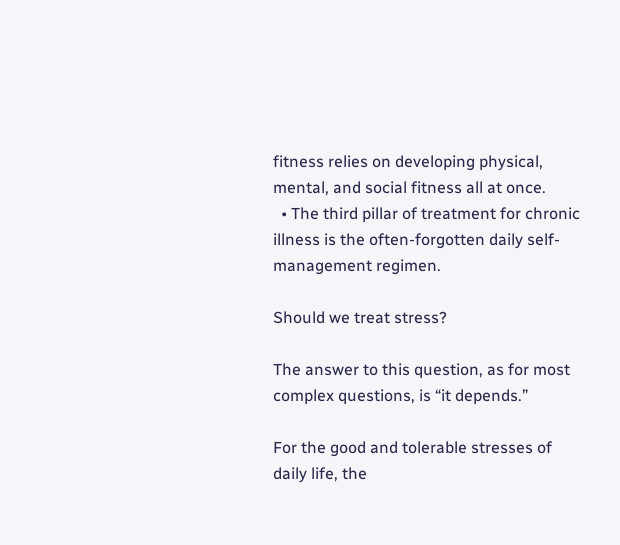fitness relies on developing physical, mental, and social fitness all at once.
  • The third pillar of treatment for chronic illness is the often-forgotten daily self-management regimen.

Should we treat stress?

The answer to this question, as for most complex questions, is “it depends.”

For the good and tolerable stresses of daily life, the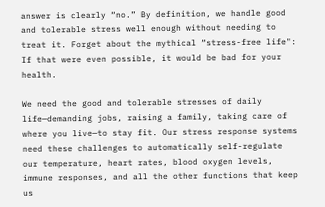answer is clearly “no.” By definition, we handle good and tolerable stress well enough without needing to treat it. Forget about the mythical “stress-free life": If that were even possible, it would be bad for your health.

We need the good and tolerable stresses of daily life—demanding jobs, raising a family, taking care of where you live—to stay fit. Our stress response systems need these challenges to automatically self-regulate our temperature, heart rates, blood oxygen levels, immune responses, and all the other functions that keep us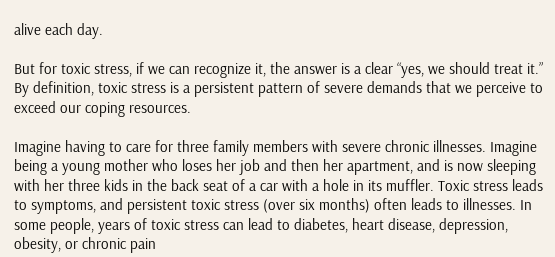alive each day.

But for toxic stress, if we can recognize it, the answer is a clear “yes, we should treat it.” By definition, toxic stress is a persistent pattern of severe demands that we perceive to exceed our coping resources.

Imagine having to care for three family members with severe chronic illnesses. Imagine being a young mother who loses her job and then her apartment, and is now sleeping with her three kids in the back seat of a car with a hole in its muffler. Toxic stress leads to symptoms, and persistent toxic stress (over six months) often leads to illnesses. In some people, years of toxic stress can lead to diabetes, heart disease, depression, obesity, or chronic pain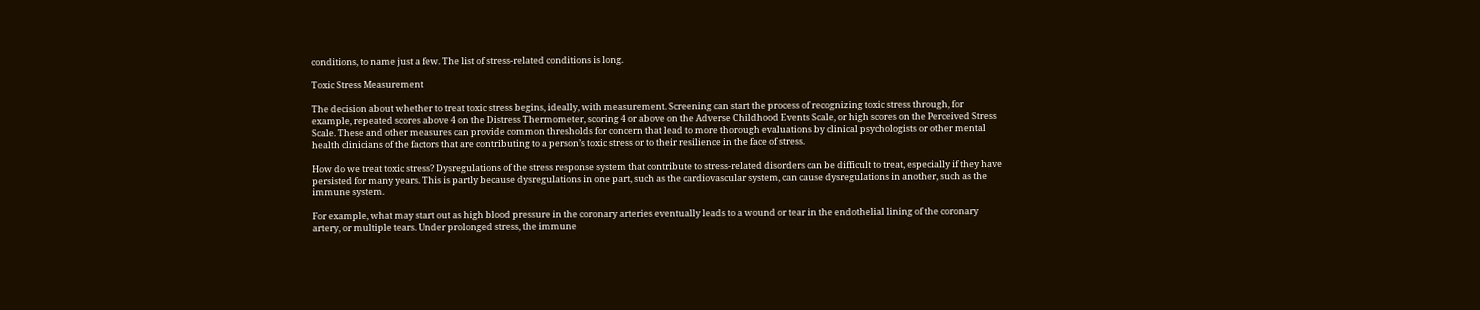conditions, to name just a few. The list of stress-related conditions is long.

Toxic Stress Measurement

The decision about whether to treat toxic stress begins, ideally, with measurement. Screening can start the process of recognizing toxic stress through, for example, repeated scores above 4 on the Distress Thermometer, scoring 4 or above on the Adverse Childhood Events Scale, or high scores on the Perceived Stress Scale. These and other measures can provide common thresholds for concern that lead to more thorough evaluations by clinical psychologists or other mental health clinicians of the factors that are contributing to a person’s toxic stress or to their resilience in the face of stress.

How do we treat toxic stress? Dysregulations of the stress response system that contribute to stress-related disorders can be difficult to treat, especially if they have persisted for many years. This is partly because dysregulations in one part, such as the cardiovascular system, can cause dysregulations in another, such as the immune system.

For example, what may start out as high blood pressure in the coronary arteries eventually leads to a wound or tear in the endothelial lining of the coronary artery, or multiple tears. Under prolonged stress, the immune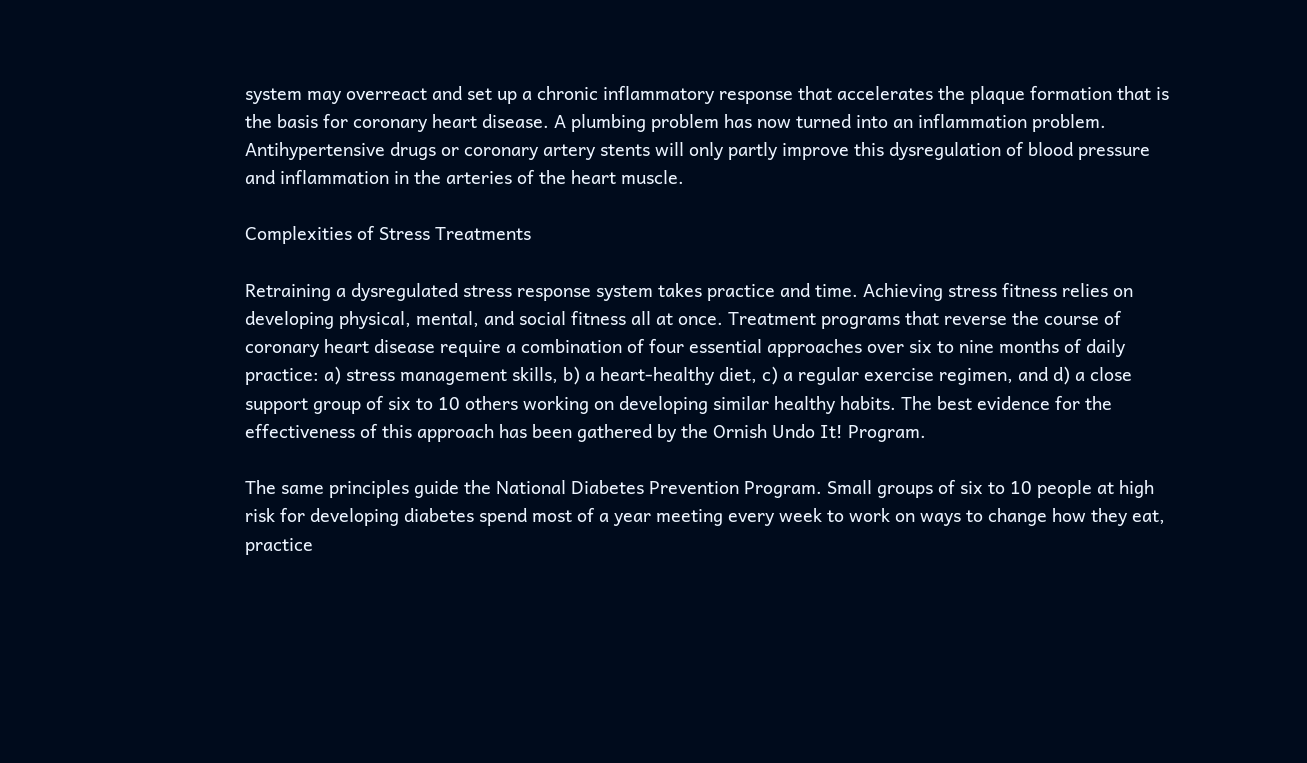system may overreact and set up a chronic inflammatory response that accelerates the plaque formation that is the basis for coronary heart disease. A plumbing problem has now turned into an inflammation problem. Antihypertensive drugs or coronary artery stents will only partly improve this dysregulation of blood pressure and inflammation in the arteries of the heart muscle.

Complexities of Stress Treatments

Retraining a dysregulated stress response system takes practice and time. Achieving stress fitness relies on developing physical, mental, and social fitness all at once. Treatment programs that reverse the course of coronary heart disease require a combination of four essential approaches over six to nine months of daily practice: a) stress management skills, b) a heart-healthy diet, c) a regular exercise regimen, and d) a close support group of six to 10 others working on developing similar healthy habits. The best evidence for the effectiveness of this approach has been gathered by the Ornish Undo It! Program.

The same principles guide the National Diabetes Prevention Program. Small groups of six to 10 people at high risk for developing diabetes spend most of a year meeting every week to work on ways to change how they eat, practice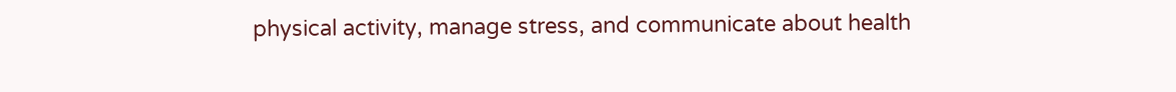physical activity, manage stress, and communicate about health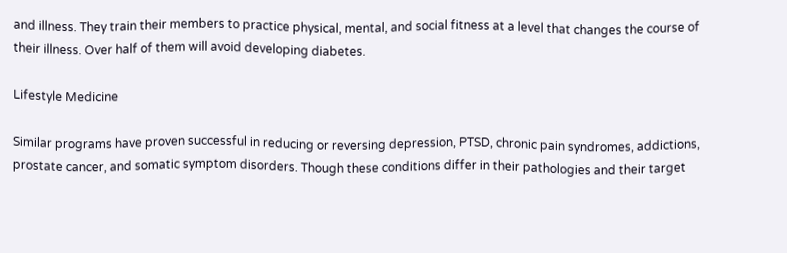and illness. They train their members to practice physical, mental, and social fitness at a level that changes the course of their illness. Over half of them will avoid developing diabetes.

Lifestyle Medicine

Similar programs have proven successful in reducing or reversing depression, PTSD, chronic pain syndromes, addictions, prostate cancer, and somatic symptom disorders. Though these conditions differ in their pathologies and their target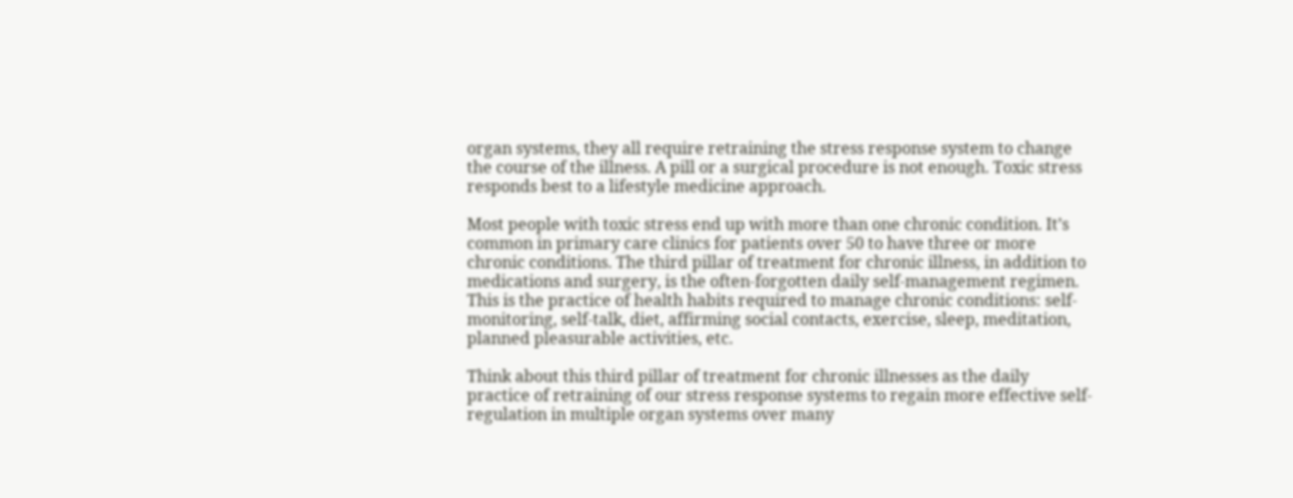organ systems, they all require retraining the stress response system to change the course of the illness. A pill or a surgical procedure is not enough. Toxic stress responds best to a lifestyle medicine approach.

Most people with toxic stress end up with more than one chronic condition. It’s common in primary care clinics for patients over 50 to have three or more chronic conditions. The third pillar of treatment for chronic illness, in addition to medications and surgery, is the often-forgotten daily self-management regimen. This is the practice of health habits required to manage chronic conditions: self-monitoring, self-talk, diet, affirming social contacts, exercise, sleep, meditation, planned pleasurable activities, etc.

Think about this third pillar of treatment for chronic illnesses as the daily practice of retraining of our stress response systems to regain more effective self-regulation in multiple organ systems over many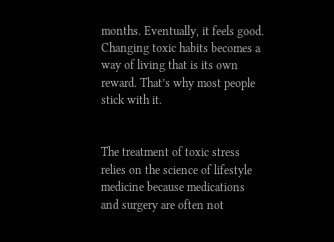months. Eventually, it feels good. Changing toxic habits becomes a way of living that is its own reward. That’s why most people stick with it.


The treatment of toxic stress relies on the science of lifestyle medicine because medications and surgery are often not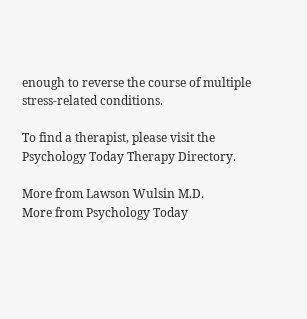enough to reverse the course of multiple stress-related conditions.

To find a therapist, please visit the Psychology Today Therapy Directory.

More from Lawson Wulsin M.D.
More from Psychology Today